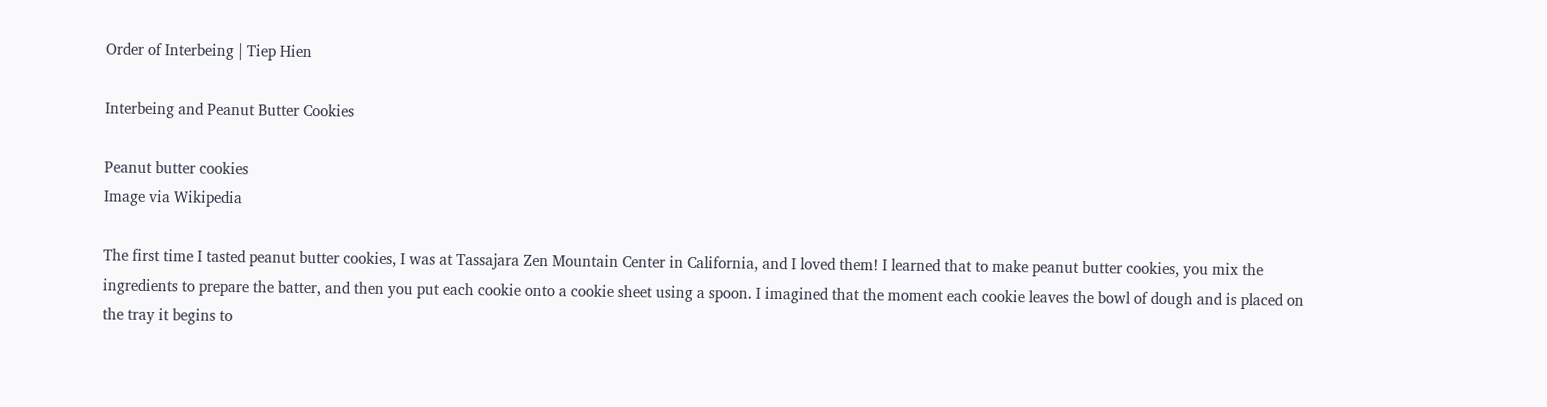Order of Interbeing | Tiep Hien

Interbeing and Peanut Butter Cookies

Peanut butter cookies
Image via Wikipedia

The first time I tasted peanut butter cookies, I was at Tassajara Zen Mountain Center in California, and I loved them! I learned that to make peanut butter cookies, you mix the ingredients to prepare the batter, and then you put each cookie onto a cookie sheet using a spoon. I imagined that the moment each cookie leaves the bowl of dough and is placed on the tray it begins to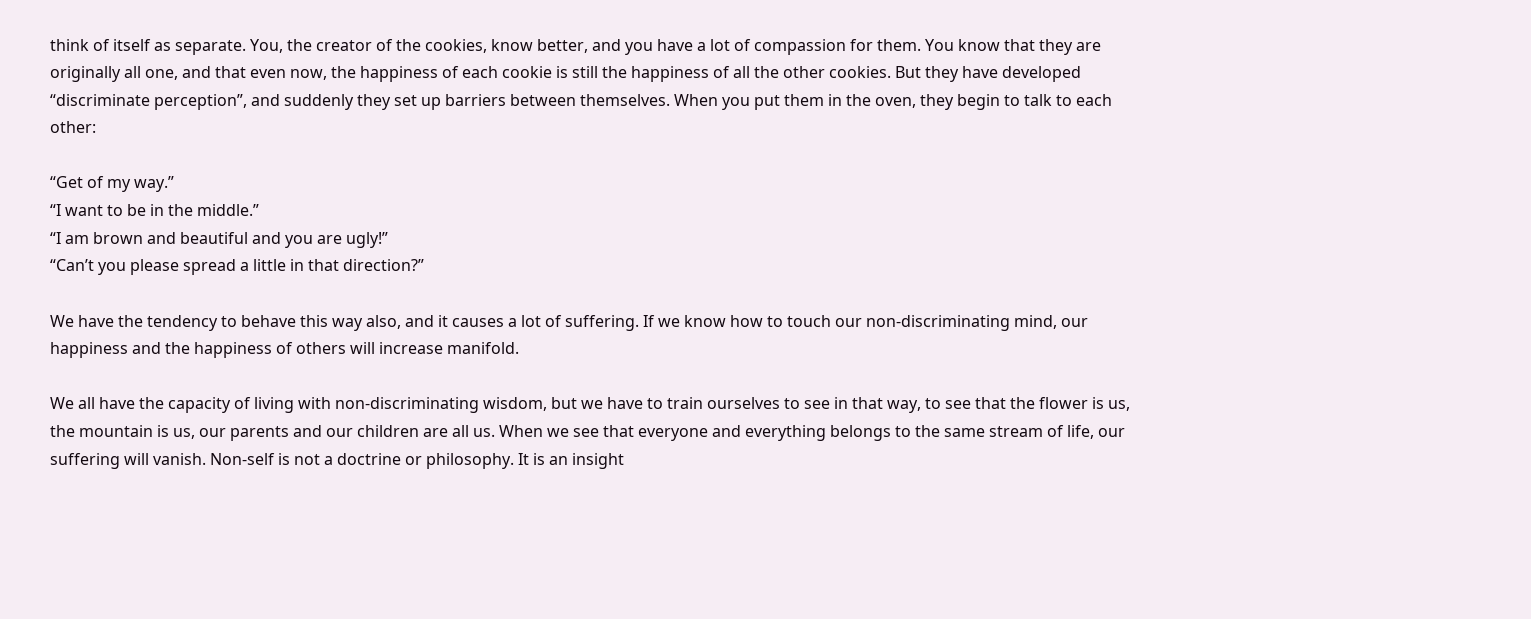think of itself as separate. You, the creator of the cookies, know better, and you have a lot of compassion for them. You know that they are originally all one, and that even now, the happiness of each cookie is still the happiness of all the other cookies. But they have developed “discriminate perception”, and suddenly they set up barriers between themselves. When you put them in the oven, they begin to talk to each other:

“Get of my way.”
“I want to be in the middle.”
“I am brown and beautiful and you are ugly!”
“Can’t you please spread a little in that direction?”

We have the tendency to behave this way also, and it causes a lot of suffering. If we know how to touch our non-discriminating mind, our happiness and the happiness of others will increase manifold.

We all have the capacity of living with non-discriminating wisdom, but we have to train ourselves to see in that way, to see that the flower is us, the mountain is us, our parents and our children are all us. When we see that everyone and everything belongs to the same stream of life, our suffering will vanish. Non-self is not a doctrine or philosophy. It is an insight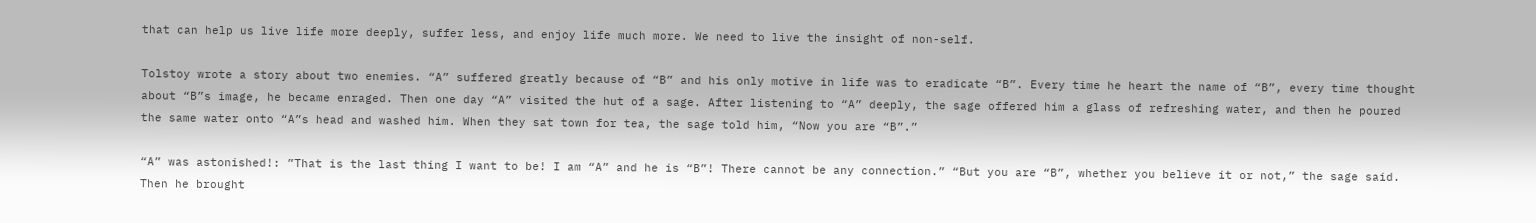that can help us live life more deeply, suffer less, and enjoy life much more. We need to live the insight of non-self.

Tolstoy wrote a story about two enemies. “A” suffered greatly because of “B” and his only motive in life was to eradicate “B”. Every time he heart the name of “B”, every time thought about “B”s image, he became enraged. Then one day “A” visited the hut of a sage. After listening to “A” deeply, the sage offered him a glass of refreshing water, and then he poured the same water onto “A”s head and washed him. When they sat town for tea, the sage told him, “Now you are “B”.”

“A” was astonished!: ”That is the last thing I want to be! I am “A” and he is “B”! There cannot be any connection.” “But you are “B”, whether you believe it or not,” the sage said. Then he brought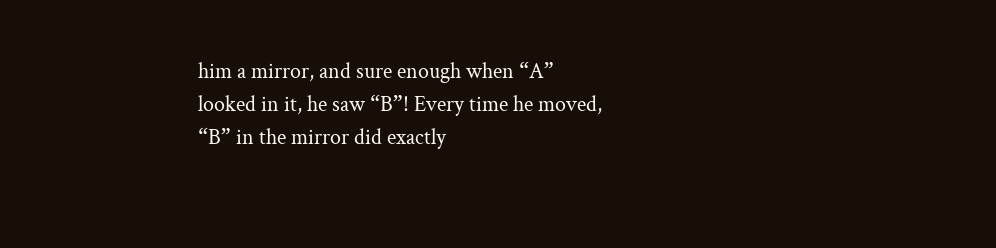him a mirror, and sure enough when “A” looked in it, he saw “B”! Every time he moved, “B” in the mirror did exactly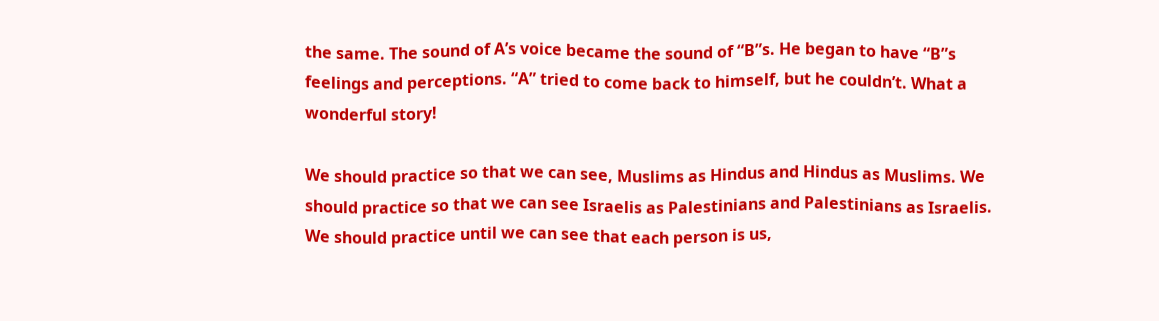the same. The sound of A’s voice became the sound of “B”s. He began to have “B”s feelings and perceptions. “A” tried to come back to himself, but he couldn’t. What a wonderful story!

We should practice so that we can see, Muslims as Hindus and Hindus as Muslims. We should practice so that we can see Israelis as Palestinians and Palestinians as Israelis. We should practice until we can see that each person is us,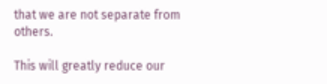that we are not separate from others.

This will greatly reduce our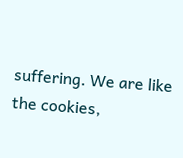suffering. We are like the cookies,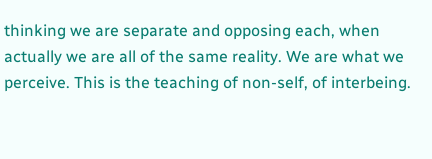thinking we are separate and opposing each, when actually we are all of the same reality. We are what we perceive. This is the teaching of non-self, of interbeing.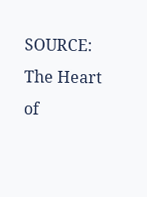SOURCE: The Heart of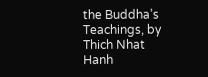the Buddha’s Teachings, by Thich Nhat Hanh